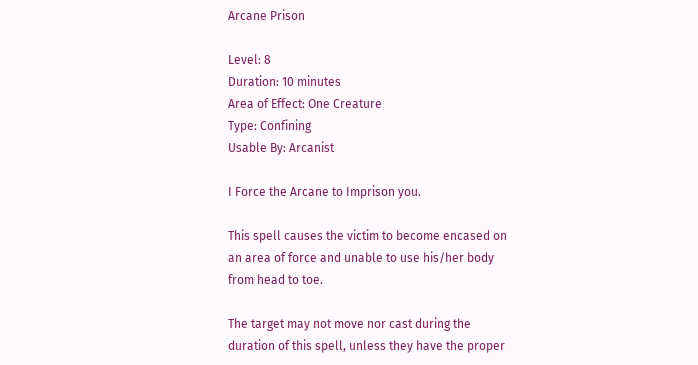Arcane Prison

Level: 8
Duration: 10 minutes
Area of Effect: One Creature
Type: Confining
Usable By: Arcanist

I Force the Arcane to Imprison you.

This spell causes the victim to become encased on an area of force and unable to use his/her body from head to toe.

The target may not move nor cast during the duration of this spell, unless they have the proper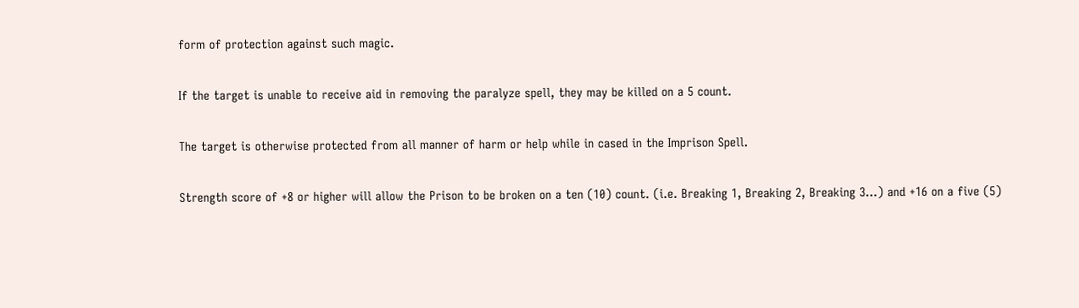form of protection against such magic.

If the target is unable to receive aid in removing the paralyze spell, they may be killed on a 5 count.

The target is otherwise protected from all manner of harm or help while in cased in the Imprison Spell.

Strength score of +8 or higher will allow the Prison to be broken on a ten (10) count. (i.e. Breaking 1, Breaking 2, Breaking 3…) and +16 on a five (5)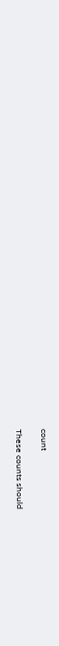count

These counts should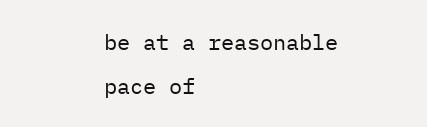be at a reasonable pace of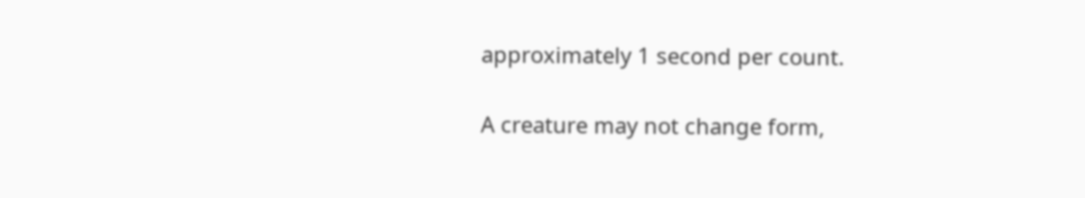approximately 1 second per count.

A creature may not change form,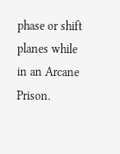phase or shift planes while in an Arcane Prison.